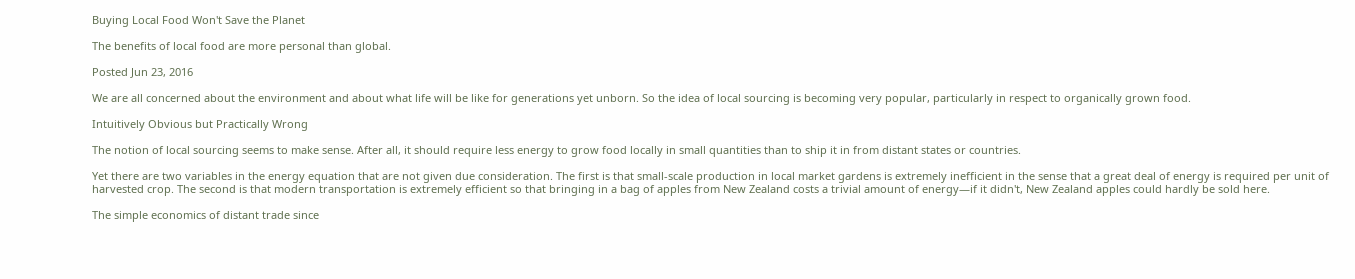Buying Local Food Won't Save the Planet

The benefits of local food are more personal than global.

Posted Jun 23, 2016

We are all concerned about the environment and about what life will be like for generations yet unborn. So the idea of local sourcing is becoming very popular, particularly in respect to organically grown food.

Intuitively Obvious but Practically Wrong

The notion of local sourcing seems to make sense. After all, it should require less energy to grow food locally in small quantities than to ship it in from distant states or countries.

Yet there are two variables in the energy equation that are not given due consideration. The first is that small-scale production in local market gardens is extremely inefficient in the sense that a great deal of energy is required per unit of harvested crop. The second is that modern transportation is extremely efficient so that bringing in a bag of apples from New Zealand costs a trivial amount of energy—if it didn't, New Zealand apples could hardly be sold here.

The simple economics of distant trade since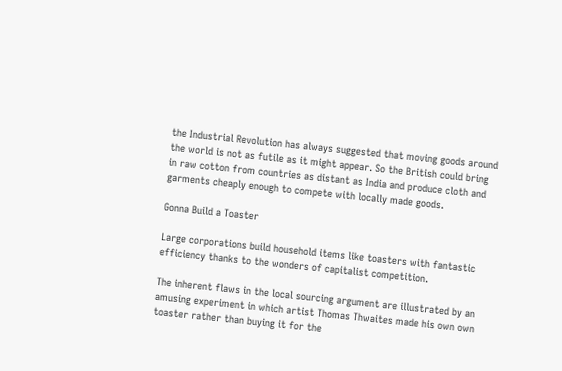the Industrial Revolution has always suggested that moving goods around the world is not as futile as it might appear. So the British could bring in raw cotton from countries as distant as India and produce cloth and garments cheaply enough to compete with locally made goods.

Gonna Build a Toaster

Large corporations build household items like toasters with fantastic efficiency thanks to the wonders of capitalist competition.

The inherent flaws in the local sourcing argument are illustrated by an amusing experiment in which artist Thomas Thwaites made his own own toaster rather than buying it for the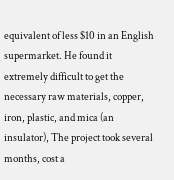equivalent of less $10 in an English supermarket. He found it extremely difficult to get the necessary raw materials, copper, iron, plastic, and mica (an insulator), The project took several months, cost a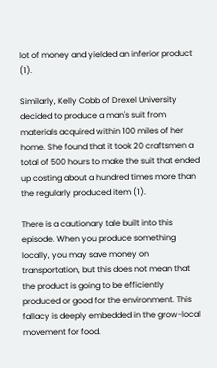lot of money and yielded an inferior product (1).

Similarly, Kelly Cobb of Drexel University decided to produce a man's suit from materials acquired within 100 miles of her home. She found that it took 20 craftsmen a total of 500 hours to make the suit that ended up costing about a hundred times more than the regularly produced item (1).

There is a cautionary tale built into this episode. When you produce something locally, you may save money on transportation, but this does not mean that the product is going to be efficiently produced or good for the environment. This fallacy is deeply embedded in the grow-local movement for food.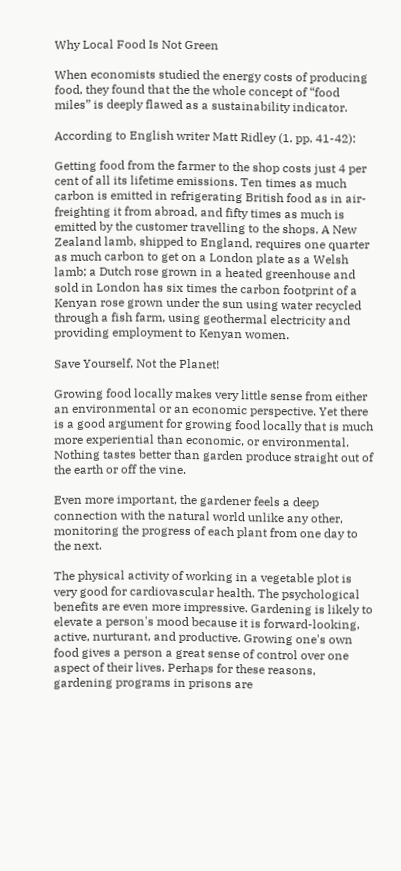Why Local Food Is Not Green

When economists studied the energy costs of producing food, they found that the the whole concept of “food miles” is deeply flawed as a sustainability indicator.

According to English writer Matt Ridley (1. pp. 41-42):

Getting food from the farmer to the shop costs just 4 per cent of all its lifetime emissions. Ten times as much carbon is emitted in refrigerating British food as in air-freighting it from abroad, and fifty times as much is emitted by the customer travelling to the shops. A New Zealand lamb, shipped to England, requires one quarter as much carbon to get on a London plate as a Welsh lamb; a Dutch rose grown in a heated greenhouse and sold in London has six times the carbon footprint of a Kenyan rose grown under the sun using water recycled through a fish farm, using geothermal electricity and providing employment to Kenyan women.

Save Yourself, Not the Planet!

Growing food locally makes very little sense from either an environmental or an economic perspective. Yet there is a good argument for growing food locally that is much more experiential than economic, or environmental. Nothing tastes better than garden produce straight out of the earth or off the vine.

Even more important, the gardener feels a deep connection with the natural world unlike any other, monitoring the progress of each plant from one day to the next.

The physical activity of working in a vegetable plot is very good for cardiovascular health. The psychological benefits are even more impressive. Gardening is likely to elevate a person's mood because it is forward-looking, active, nurturant, and productive. Growing one's own food gives a person a great sense of control over one aspect of their lives. Perhaps for these reasons, gardening programs in prisons are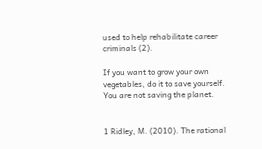used to help rehabilitate career criminals (2).

If you want to grow your own vegetables, do it to save yourself. You are not saving the planet.


1 Ridley, M. (2010). The rational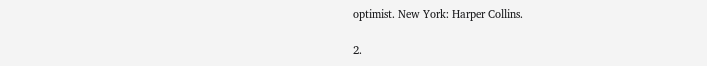optimist. New York: Harper Collins.

2.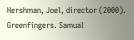Hershman, Joel, director (2000). Greenfingers. Samual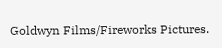Goldwyn Films/Fireworks Pictures.